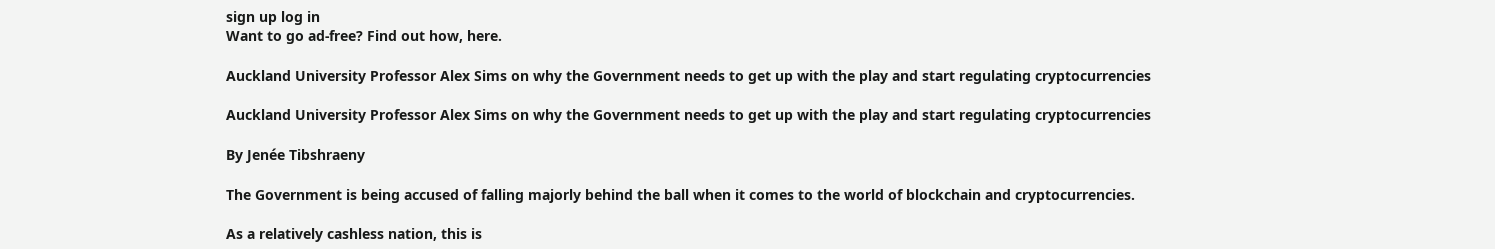sign up log in
Want to go ad-free? Find out how, here.

Auckland University Professor Alex Sims on why the Government needs to get up with the play and start regulating cryptocurrencies

Auckland University Professor Alex Sims on why the Government needs to get up with the play and start regulating cryptocurrencies

By Jenée Tibshraeny

The Government is being accused of falling majorly behind the ball when it comes to the world of blockchain and cryptocurrencies.

As a relatively cashless nation, this is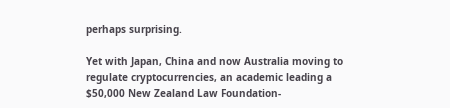perhaps surprising.

Yet with Japan, China and now Australia moving to regulate cryptocurrencies, an academic leading a $50,000 New Zealand Law Foundation-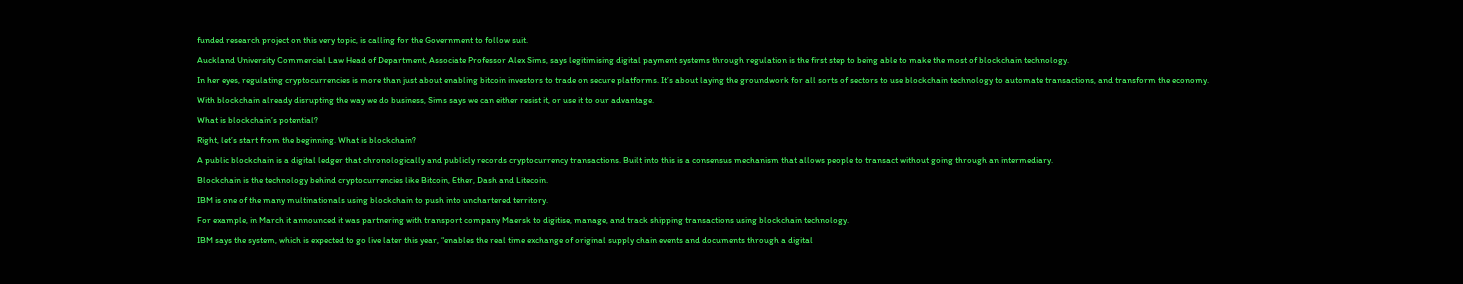funded research project on this very topic, is calling for the Government to follow suit.

Auckland University Commercial Law Head of Department, Associate Professor Alex Sims, says legitimising digital payment systems through regulation is the first step to being able to make the most of blockchain technology.

In her eyes, regulating cryptocurrencies is more than just about enabling bitcoin investors to trade on secure platforms. It’s about laying the groundwork for all sorts of sectors to use blockchain technology to automate transactions, and transform the economy.

With blockchain already disrupting the way we do business, Sims says we can either resist it, or use it to our advantage.

What is blockchain’s potential?

Right, let’s start from the beginning. What is blockchain?

A public blockchain is a digital ledger that chronologically and publicly records cryptocurrency transactions. Built into this is a consensus mechanism that allows people to transact without going through an intermediary.

Blockchain is the technology behind cryptocurrencies like Bitcoin, Ether, Dash and Litecoin.

IBM is one of the many multinationals using blockchain to push into unchartered territory.

For example, in March it announced it was partnering with transport company Maersk to digitise, manage, and track shipping transactions using blockchain technology.

IBM says the system, which is expected to go live later this year, “enables the real time exchange of original supply chain events and documents through a digital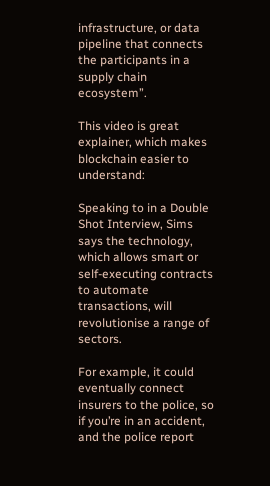infrastructure, or data pipeline that connects the participants in a supply chain ecosystem”.

This video is great explainer, which makes blockchain easier to understand:

Speaking to in a Double Shot Interview, Sims says the technology, which allows smart or self-executing contracts to automate transactions, will revolutionise a range of sectors.

For example, it could eventually connect insurers to the police, so if you’re in an accident, and the police report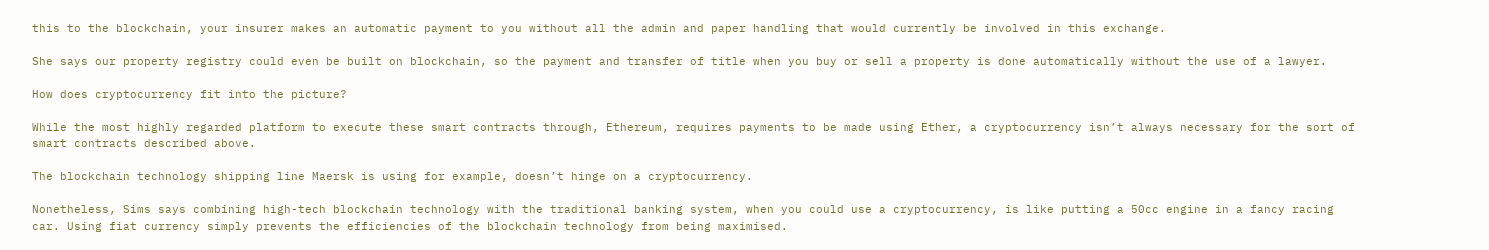this to the blockchain, your insurer makes an automatic payment to you without all the admin and paper handling that would currently be involved in this exchange.

She says our property registry could even be built on blockchain, so the payment and transfer of title when you buy or sell a property is done automatically without the use of a lawyer.

How does cryptocurrency fit into the picture?

While the most highly regarded platform to execute these smart contracts through, Ethereum, requires payments to be made using Ether, a cryptocurrency isn’t always necessary for the sort of smart contracts described above.

The blockchain technology shipping line Maersk is using for example, doesn’t hinge on a cryptocurrency.

Nonetheless, Sims says combining high-tech blockchain technology with the traditional banking system, when you could use a cryptocurrency, is like putting a 50cc engine in a fancy racing car. Using fiat currency simply prevents the efficiencies of the blockchain technology from being maximised.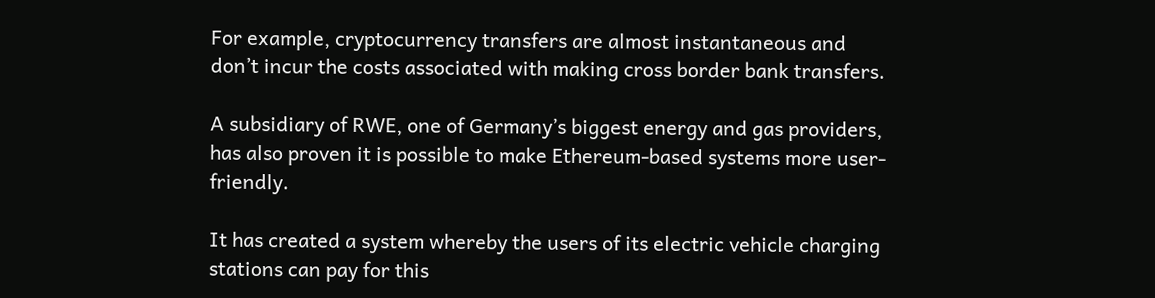For example, cryptocurrency transfers are almost instantaneous and don’t incur the costs associated with making cross border bank transfers.

A subsidiary of RWE, one of Germany’s biggest energy and gas providers, has also proven it is possible to make Ethereum-based systems more user-friendly.

It has created a system whereby the users of its electric vehicle charging stations can pay for this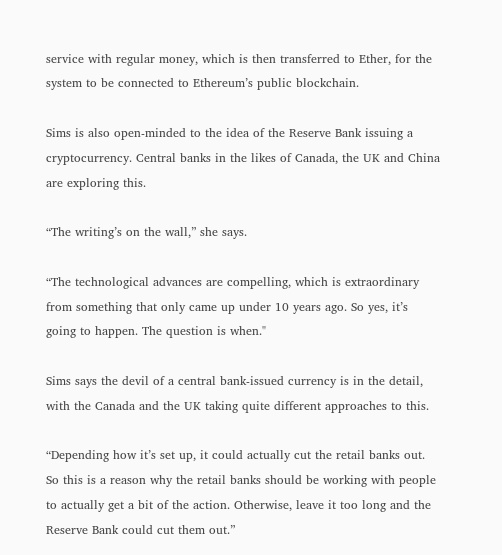service with regular money, which is then transferred to Ether, for the system to be connected to Ethereum’s public blockchain.

Sims is also open-minded to the idea of the Reserve Bank issuing a cryptocurrency. Central banks in the likes of Canada, the UK and China are exploring this.

“The writing’s on the wall,” she says.

“The technological advances are compelling, which is extraordinary from something that only came up under 10 years ago. So yes, it’s going to happen. The question is when."

Sims says the devil of a central bank-issued currency is in the detail, with the Canada and the UK taking quite different approaches to this.

“Depending how it’s set up, it could actually cut the retail banks out. So this is a reason why the retail banks should be working with people to actually get a bit of the action. Otherwise, leave it too long and the Reserve Bank could cut them out.”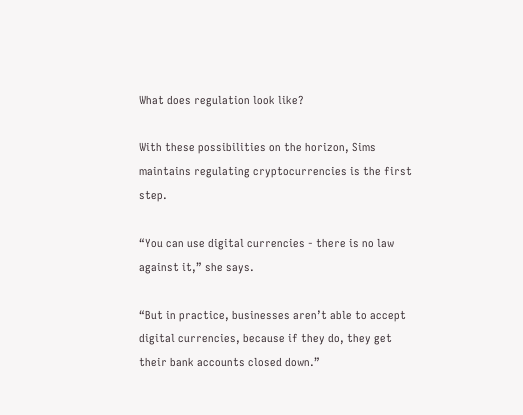What does regulation look like?

With these possibilities on the horizon, Sims maintains regulating cryptocurrencies is the first step.

“You can use digital currencies - there is no law against it,” she says.

“But in practice, businesses aren’t able to accept digital currencies, because if they do, they get their bank accounts closed down.”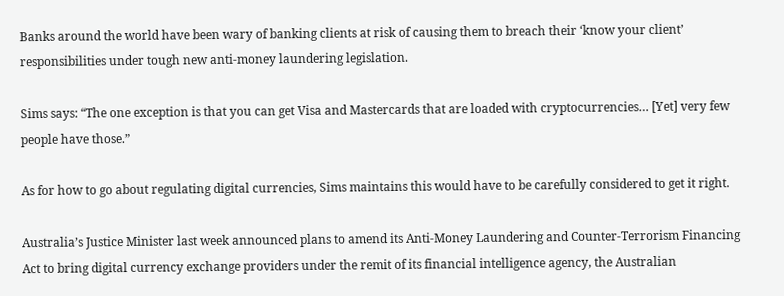Banks around the world have been wary of banking clients at risk of causing them to breach their ‘know your client’ responsibilities under tough new anti-money laundering legislation.

Sims says: “The one exception is that you can get Visa and Mastercards that are loaded with cryptocurrencies… [Yet] very few people have those.”

As for how to go about regulating digital currencies, Sims maintains this would have to be carefully considered to get it right.

Australia’s Justice Minister last week announced plans to amend its Anti-Money Laundering and Counter-Terrorism Financing Act to bring digital currency exchange providers under the remit of its financial intelligence agency, the Australian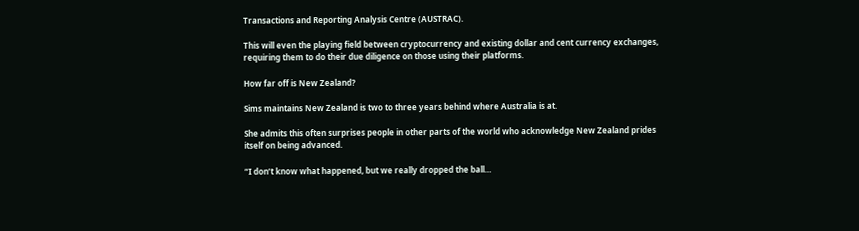Transactions and Reporting Analysis Centre (AUSTRAC).

This will even the playing field between cryptocurrency and existing dollar and cent currency exchanges, requiring them to do their due diligence on those using their platforms.

How far off is New Zealand?

Sims maintains New Zealand is two to three years behind where Australia is at.

She admits this often surprises people in other parts of the world who acknowledge New Zealand prides itself on being advanced.

“I don’t know what happened, but we really dropped the ball…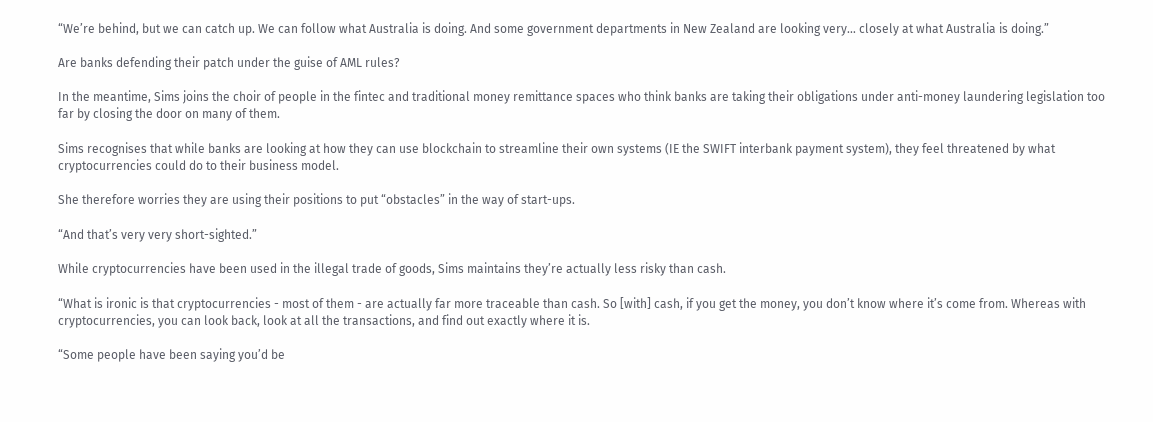“We’re behind, but we can catch up. We can follow what Australia is doing. And some government departments in New Zealand are looking very… closely at what Australia is doing.”

Are banks defending their patch under the guise of AML rules?

In the meantime, Sims joins the choir of people in the fintec and traditional money remittance spaces who think banks are taking their obligations under anti-money laundering legislation too far by closing the door on many of them.

Sims recognises that while banks are looking at how they can use blockchain to streamline their own systems (IE the SWIFT interbank payment system), they feel threatened by what cryptocurrencies could do to their business model.

She therefore worries they are using their positions to put “obstacles” in the way of start-ups.

“And that’s very very short-sighted.”

While cryptocurrencies have been used in the illegal trade of goods, Sims maintains they’re actually less risky than cash.

“What is ironic is that cryptocurrencies - most of them - are actually far more traceable than cash. So [with] cash, if you get the money, you don’t know where it’s come from. Whereas with cryptocurrencies, you can look back, look at all the transactions, and find out exactly where it is.

“Some people have been saying you’d be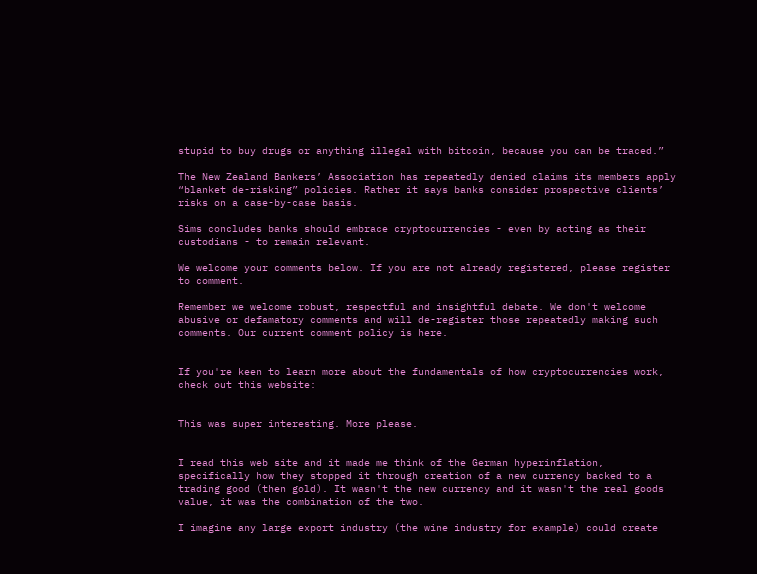stupid to buy drugs or anything illegal with bitcoin, because you can be traced.”

The New Zealand Bankers’ Association has repeatedly denied claims its members apply “blanket de-risking” policies. Rather it says banks consider prospective clients’ risks on a case-by-case basis.

Sims concludes banks should embrace cryptocurrencies - even by acting as their custodians - to remain relevant.

We welcome your comments below. If you are not already registered, please register to comment.

Remember we welcome robust, respectful and insightful debate. We don't welcome abusive or defamatory comments and will de-register those repeatedly making such comments. Our current comment policy is here.


If you're keen to learn more about the fundamentals of how cryptocurrencies work, check out this website:


This was super interesting. More please.


I read this web site and it made me think of the German hyperinflation, specifically how they stopped it through creation of a new currency backed to a trading good (then gold). It wasn't the new currency and it wasn't the real goods value, it was the combination of the two.

I imagine any large export industry (the wine industry for example) could create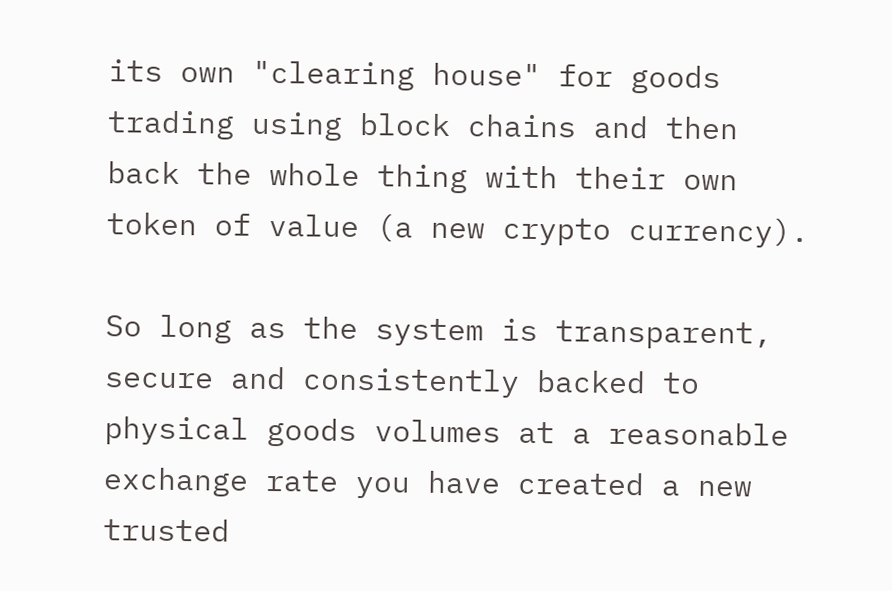its own "clearing house" for goods trading using block chains and then back the whole thing with their own token of value (a new crypto currency).

So long as the system is transparent, secure and consistently backed to physical goods volumes at a reasonable exchange rate you have created a new trusted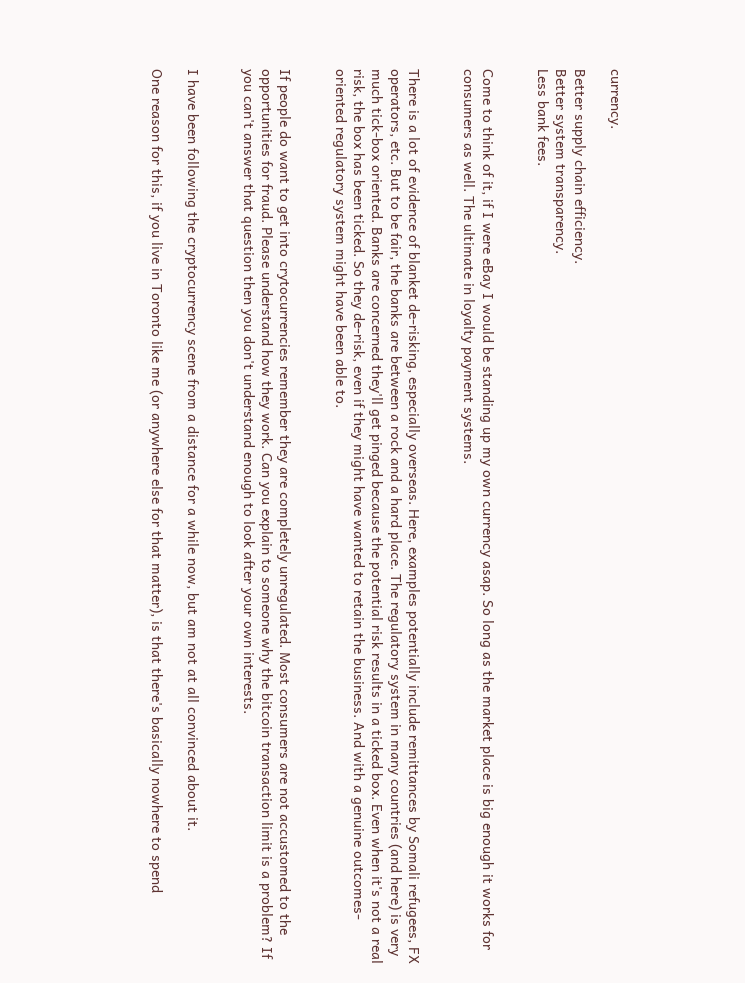currency.

Better supply chain efficiency.
Better system transparency.
Less bank fees.


Come to think of it, if I were eBay I would be standing up my own currency asap. So long as the market place is big enough it works for consumers as well. The ultimate in loyalty payment systems.


There is a lot of evidence of blanket de-risking, especially overseas. Here, examples potentially include remittances by Somali refugees, FX operators, etc. But to be fair, the banks are between a rock and a hard place. The regulatory system in many countries (and here) is very much tick-box oriented. Banks are concerned they'll get pinged because the potential risk results in a ticked box. Even when it's not a real risk, the box has been ticked. So they de-risk, even if they might have wanted to retain the business. And with a genuine outcomes-oriented regulatory system might have been able to.


If people do want to get into crytocurrencies remember they are completely unregulated. Most consumers are not accustomed to the opportunities for fraud. Please understand how they work. Can you explain to someone why the bitcoin transaction limit is a problem? If you can't answer that question then you don't understand enough to look after your own interests.


I have been following the cryptocurrency scene from a distance for a while now, but am not at all convinced about it.

One reason for this, if you live in Toronto like me (or anywhere else for that matter), is that there's basically nowhere to spend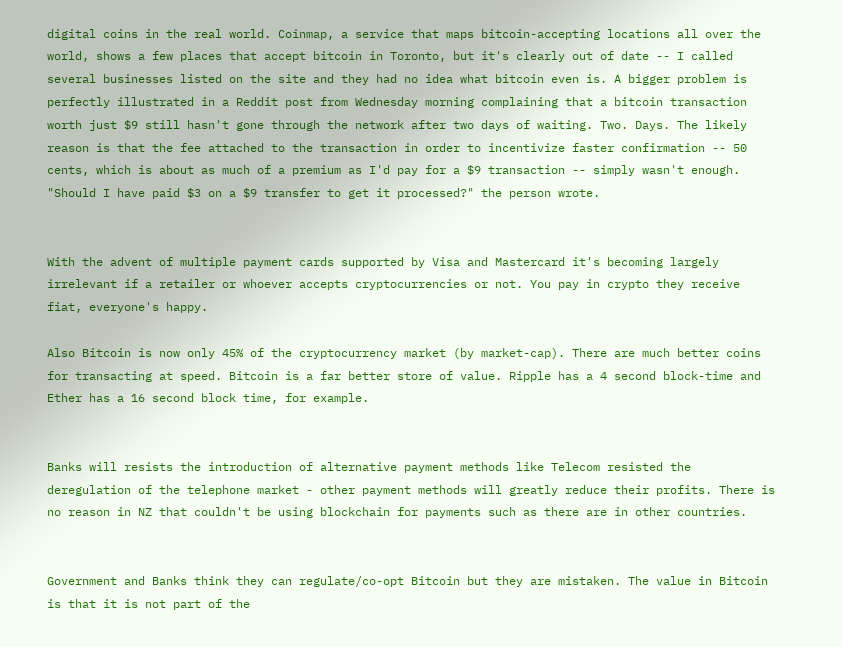digital coins in the real world. Coinmap, a service that maps bitcoin-accepting locations all over the world, shows a few places that accept bitcoin in Toronto, but it's clearly out of date -- I called several businesses listed on the site and they had no idea what bitcoin even is. A bigger problem is perfectly illustrated in a Reddit post from Wednesday morning complaining that a bitcoin transaction worth just $9 still hasn't gone through the network after two days of waiting. Two. Days. The likely reason is that the fee attached to the transaction in order to incentivize faster confirmation -- 50 cents, which is about as much of a premium as I'd pay for a $9 transaction -- simply wasn't enough. "Should I have paid $3 on a $9 transfer to get it processed?" the person wrote.


With the advent of multiple payment cards supported by Visa and Mastercard it's becoming largely irrelevant if a retailer or whoever accepts cryptocurrencies or not. You pay in crypto they receive fiat, everyone's happy.

Also Bitcoin is now only 45% of the cryptocurrency market (by market-cap). There are much better coins for transacting at speed. Bitcoin is a far better store of value. Ripple has a 4 second block-time and Ether has a 16 second block time, for example.


Banks will resists the introduction of alternative payment methods like Telecom resisted the deregulation of the telephone market - other payment methods will greatly reduce their profits. There is no reason in NZ that couldn't be using blockchain for payments such as there are in other countries.


Government and Banks think they can regulate/co-opt Bitcoin but they are mistaken. The value in Bitcoin is that it is not part of the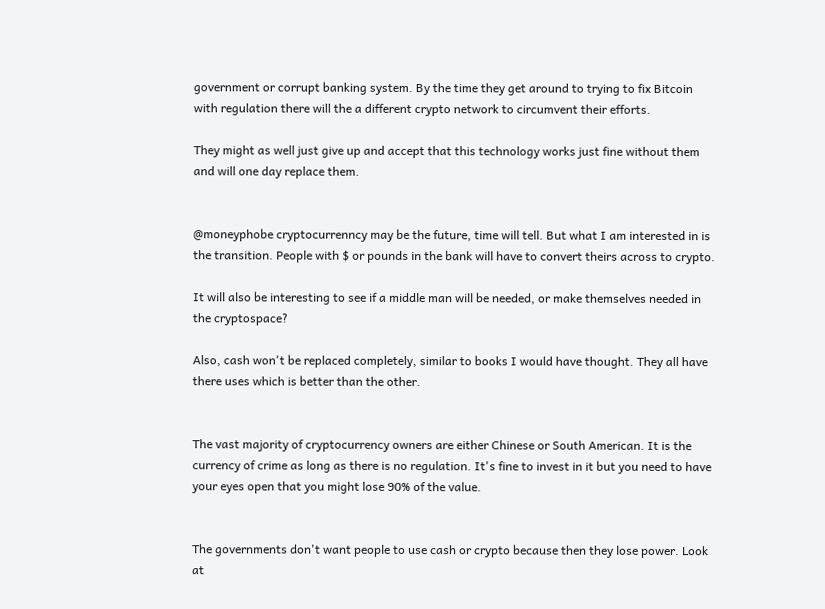government or corrupt banking system. By the time they get around to trying to fix Bitcoin with regulation there will the a different crypto network to circumvent their efforts.

They might as well just give up and accept that this technology works just fine without them and will one day replace them.


@moneyphobe cryptocurrenncy may be the future, time will tell. But what I am interested in is the transition. People with $ or pounds in the bank will have to convert theirs across to crypto.

It will also be interesting to see if a middle man will be needed, or make themselves needed in the cryptospace?

Also, cash won't be replaced completely, similar to books I would have thought. They all have there uses which is better than the other.


The vast majority of cryptocurrency owners are either Chinese or South American. It is the currency of crime as long as there is no regulation. It's fine to invest in it but you need to have your eyes open that you might lose 90% of the value.


The governments don't want people to use cash or crypto because then they lose power. Look at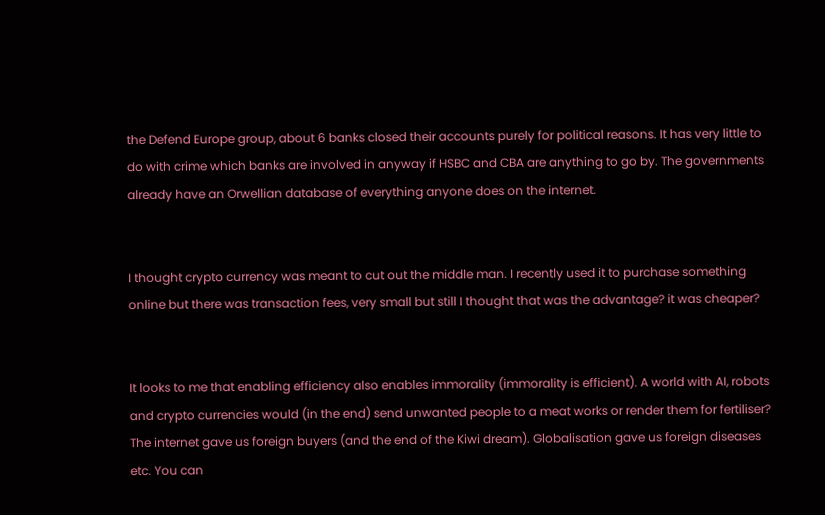the Defend Europe group, about 6 banks closed their accounts purely for political reasons. It has very little to do with crime which banks are involved in anyway if HSBC and CBA are anything to go by. The governments already have an Orwellian database of everything anyone does on the internet.


I thought crypto currency was meant to cut out the middle man. I recently used it to purchase something online but there was transaction fees, very small but still I thought that was the advantage? it was cheaper?


It looks to me that enabling efficiency also enables immorality (immorality is efficient). A world with AI, robots and crypto currencies would (in the end) send unwanted people to a meat works or render them for fertiliser?
The internet gave us foreign buyers (and the end of the Kiwi dream). Globalisation gave us foreign diseases etc. You can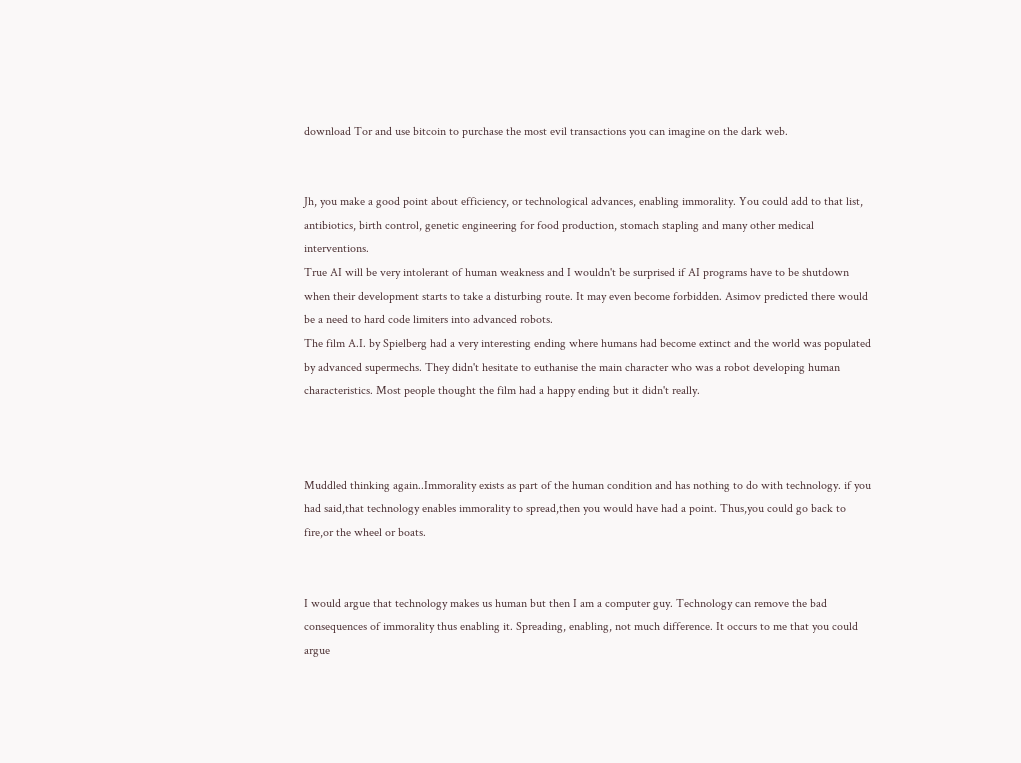download Tor and use bitcoin to purchase the most evil transactions you can imagine on the dark web.


Jh, you make a good point about efficiency, or technological advances, enabling immorality. You could add to that list, antibiotics, birth control, genetic engineering for food production, stomach stapling and many other medical interventions.
True AI will be very intolerant of human weakness and I wouldn't be surprised if AI programs have to be shutdown when their development starts to take a disturbing route. It may even become forbidden. Asimov predicted there would be a need to hard code limiters into advanced robots.
The film A.I. by Spielberg had a very interesting ending where humans had become extinct and the world was populated by advanced supermechs. They didn't hesitate to euthanise the main character who was a robot developing human characteristics. Most people thought the film had a happy ending but it didn't really.



Muddled thinking again..Immorality exists as part of the human condition and has nothing to do with technology. if you had said,that technology enables immorality to spread,then you would have had a point. Thus,you could go back to fire,or the wheel or boats.


I would argue that technology makes us human but then I am a computer guy. Technology can remove the bad consequences of immorality thus enabling it. Spreading, enabling, not much difference. It occurs to me that you could argue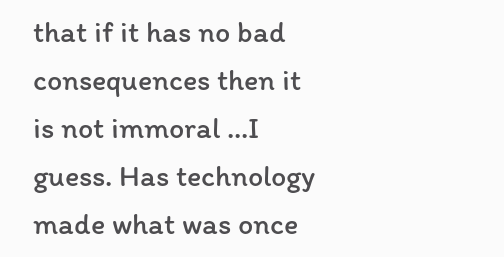that if it has no bad consequences then it is not immoral ...I guess. Has technology made what was once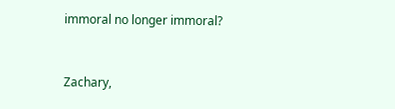immoral no longer immoral?


Zachary,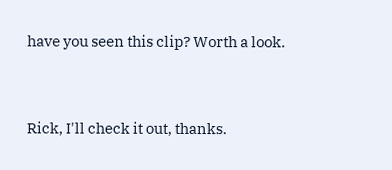have you seen this clip? Worth a look.


Rick, I'll check it out, thanks.